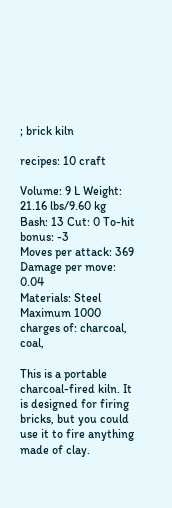; brick kiln

recipes: 10 craft

Volume: 9 L Weight: 21.16 lbs/9.60 kg
Bash: 13 Cut: 0 To-hit bonus: -3
Moves per attack: 369
Damage per move: 0.04
Materials: Steel
Maximum 1000 charges of: charcoal, coal,

This is a portable charcoal-fired kiln. It is designed for firing bricks, but you could use it to fire anything made of clay.